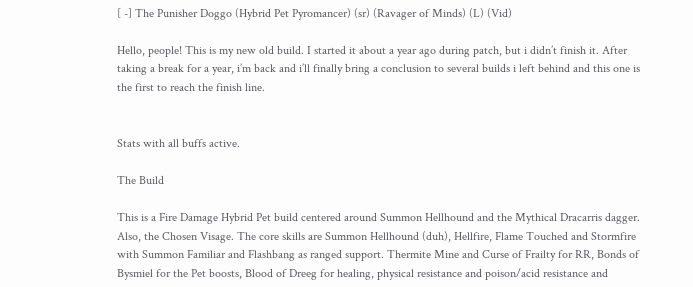[ -] The Punisher Doggo (Hybrid Pet Pyromancer) (sr) (Ravager of Minds) (L) (Vid)

Hello, people! This is my new old build. I started it about a year ago during patch, but i didn’t finish it. After taking a break for a year, i’m back and i’ll finally bring a conclusion to several builds i left behind and this one is the first to reach the finish line.


Stats with all buffs active.

The Build

This is a Fire Damage Hybrid Pet build centered around Summon Hellhound and the Mythical Dracarris dagger. Also, the Chosen Visage. The core skills are Summon Hellhound (duh), Hellfire, Flame Touched and Stormfire with Summon Familiar and Flashbang as ranged support. Thermite Mine and Curse of Frailty for RR, Bonds of Bysmiel for the Pet boosts, Blood of Dreeg for healing, physical resistance and poison/acid resistance and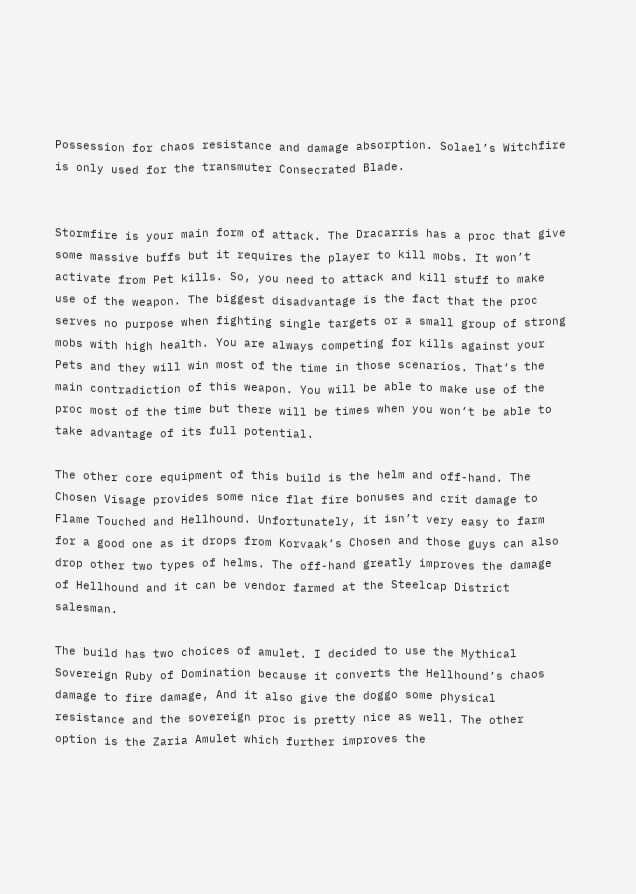Possession for chaos resistance and damage absorption. Solael’s Witchfire is only used for the transmuter Consecrated Blade.


Stormfire is your main form of attack. The Dracarris has a proc that give some massive buffs but it requires the player to kill mobs. It won’t activate from Pet kills. So, you need to attack and kill stuff to make use of the weapon. The biggest disadvantage is the fact that the proc serves no purpose when fighting single targets or a small group of strong mobs with high health. You are always competing for kills against your Pets and they will win most of the time in those scenarios. That’s the main contradiction of this weapon. You will be able to make use of the proc most of the time but there will be times when you won’t be able to take advantage of its full potential.

The other core equipment of this build is the helm and off-hand. The Chosen Visage provides some nice flat fire bonuses and crit damage to Flame Touched and Hellhound. Unfortunately, it isn’t very easy to farm for a good one as it drops from Korvaak’s Chosen and those guys can also drop other two types of helms. The off-hand greatly improves the damage of Hellhound and it can be vendor farmed at the Steelcap District salesman.

The build has two choices of amulet. I decided to use the Mythical Sovereign Ruby of Domination because it converts the Hellhound’s chaos damage to fire damage, And it also give the doggo some physical resistance and the sovereign proc is pretty nice as well. The other option is the Zaria Amulet which further improves the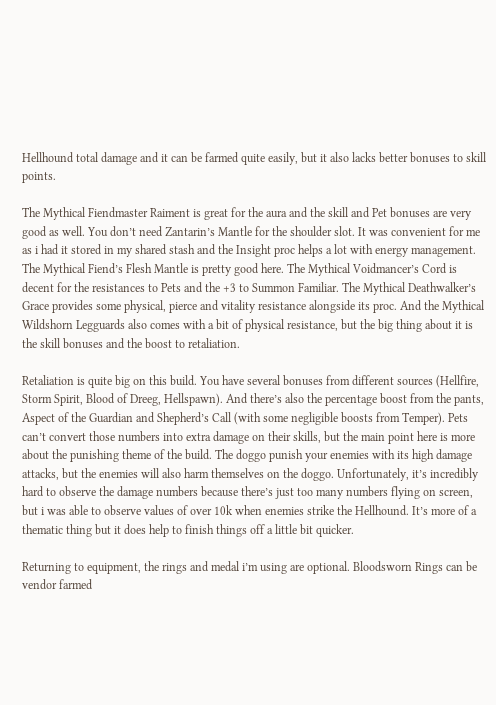Hellhound total damage and it can be farmed quite easily, but it also lacks better bonuses to skill points.

The Mythical Fiendmaster Raiment is great for the aura and the skill and Pet bonuses are very good as well. You don’t need Zantarin’s Mantle for the shoulder slot. It was convenient for me as i had it stored in my shared stash and the Insight proc helps a lot with energy management. The Mythical Fiend’s Flesh Mantle is pretty good here. The Mythical Voidmancer’s Cord is decent for the resistances to Pets and the +3 to Summon Familiar. The Mythical Deathwalker’s Grace provides some physical, pierce and vitality resistance alongside its proc. And the Mythical Wildshorn Legguards also comes with a bit of physical resistance, but the big thing about it is the skill bonuses and the boost to retaliation.

Retaliation is quite big on this build. You have several bonuses from different sources (Hellfire, Storm Spirit, Blood of Dreeg, Hellspawn). And there’s also the percentage boost from the pants, Aspect of the Guardian and Shepherd’s Call (with some negligible boosts from Temper). Pets can’t convert those numbers into extra damage on their skills, but the main point here is more about the punishing theme of the build. The doggo punish your enemies with its high damage attacks, but the enemies will also harm themselves on the doggo. Unfortunately, it’s incredibly hard to observe the damage numbers because there’s just too many numbers flying on screen, but i was able to observe values of over 10k when enemies strike the Hellhound. It’s more of a thematic thing but it does help to finish things off a little bit quicker.

Returning to equipment, the rings and medal i’m using are optional. Bloodsworn Rings can be vendor farmed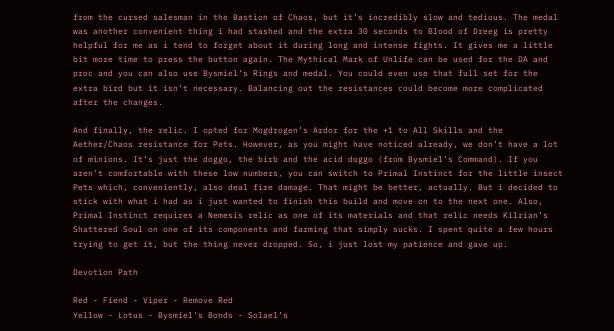from the cursed salesman in the Bastion of Chaos, but it’s incredibly slow and tedious. The medal was another convenient thing i had stashed and the extra 30 seconds to Blood of Dreeg is pretty helpful for me as i tend to forget about it during long and intense fights. It gives me a little bit more time to press the button again. The Mythical Mark of Unlife can be used for the DA and proc and you can also use Bysmiel’s Rings and medal. You could even use that full set for the extra bird but it isn’t necessary. Balancing out the resistances could become more complicated after the changes.

And finally, the relic. I opted for Mogdrogen’s Ardor for the +1 to All Skills and the Aether/Chaos resistance for Pets. However, as you might have noticed already, we don’t have a lot of minions. It’s just the doggo, the birb and the acid doggo (from Bysmiel’s Command). If you aren’t comfortable with these low numbers, you can switch to Primal Instinct for the little insect Pets which, conveniently, also deal fire damage. That might be better, actually. But i decided to stick with what i had as i just wanted to finish this build and move on to the next one. Also, Primal Instinct requires a Nemesis relic as one of its materials and that relic needs Kilrian’s Shattered Soul on one of its components and farming that simply sucks. I spent quite a few hours trying to get it, but the thing never dropped. So, i just lost my patience and gave up.

Devotion Path

Red - Fiend - Viper - Remove Red
Yellow - Lotus - Bysmiel’s Bonds - Solael’s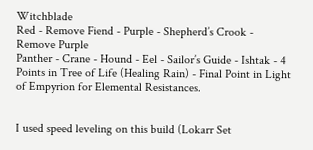Witchblade
Red - Remove Fiend - Purple - Shepherd’s Crook - Remove Purple
Panther - Crane - Hound - Eel - Sailor’s Guide - Ishtak - 4 Points in Tree of Life (Healing Rain) - Final Point in Light of Empyrion for Elemental Resistances.


I used speed leveling on this build (Lokarr Set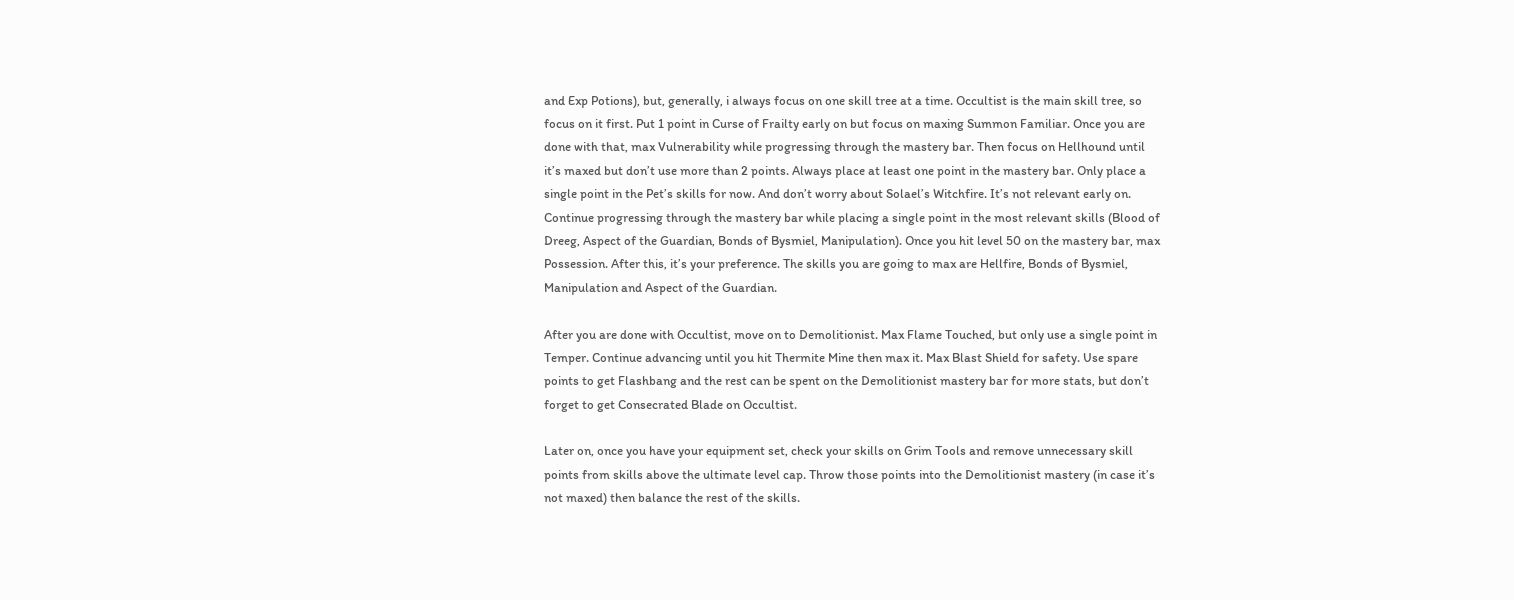and Exp Potions), but, generally, i always focus on one skill tree at a time. Occultist is the main skill tree, so focus on it first. Put 1 point in Curse of Frailty early on but focus on maxing Summon Familiar. Once you are done with that, max Vulnerability while progressing through the mastery bar. Then focus on Hellhound until it’s maxed but don’t use more than 2 points. Always place at least one point in the mastery bar. Only place a single point in the Pet’s skills for now. And don’t worry about Solael’s Witchfire. It’s not relevant early on. Continue progressing through the mastery bar while placing a single point in the most relevant skills (Blood of Dreeg, Aspect of the Guardian, Bonds of Bysmiel, Manipulation). Once you hit level 50 on the mastery bar, max Possession. After this, it’s your preference. The skills you are going to max are Hellfire, Bonds of Bysmiel, Manipulation and Aspect of the Guardian.

After you are done with Occultist, move on to Demolitionist. Max Flame Touched, but only use a single point in Temper. Continue advancing until you hit Thermite Mine then max it. Max Blast Shield for safety. Use spare points to get Flashbang and the rest can be spent on the Demolitionist mastery bar for more stats, but don’t forget to get Consecrated Blade on Occultist.

Later on, once you have your equipment set, check your skills on Grim Tools and remove unnecessary skill points from skills above the ultimate level cap. Throw those points into the Demolitionist mastery (in case it’s not maxed) then balance the rest of the skills.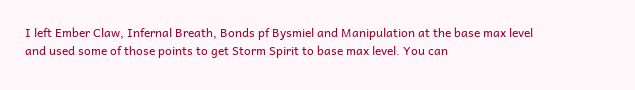I left Ember Claw, Infernal Breath, Bonds pf Bysmiel and Manipulation at the base max level and used some of those points to get Storm Spirit to base max level. You can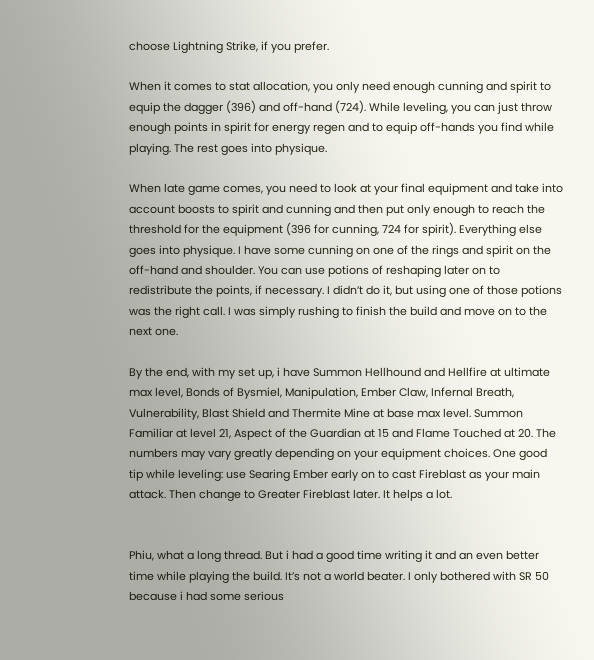choose Lightning Strike, if you prefer.

When it comes to stat allocation, you only need enough cunning and spirit to equip the dagger (396) and off-hand (724). While leveling, you can just throw enough points in spirit for energy regen and to equip off-hands you find while playing. The rest goes into physique.

When late game comes, you need to look at your final equipment and take into account boosts to spirit and cunning and then put only enough to reach the threshold for the equipment (396 for cunning, 724 for spirit). Everything else goes into physique. I have some cunning on one of the rings and spirit on the off-hand and shoulder. You can use potions of reshaping later on to redistribute the points, if necessary. I didn’t do it, but using one of those potions was the right call. I was simply rushing to finish the build and move on to the next one.

By the end, with my set up, i have Summon Hellhound and Hellfire at ultimate max level, Bonds of Bysmiel, Manipulation, Ember Claw, Infernal Breath, Vulnerability, Blast Shield and Thermite Mine at base max level. Summon Familiar at level 21, Aspect of the Guardian at 15 and Flame Touched at 20. The numbers may vary greatly depending on your equipment choices. One good tip while leveling: use Searing Ember early on to cast Fireblast as your main attack. Then change to Greater Fireblast later. It helps a lot.


Phiu, what a long thread. But i had a good time writing it and an even better time while playing the build. It’s not a world beater. I only bothered with SR 50 because i had some serious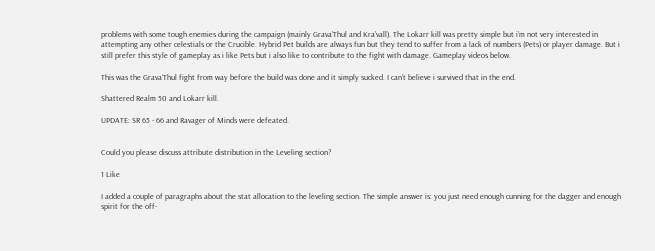problems with some tough enemies during the campaign (mainly Grava’Thul and Kra’vall). The Lokarr kill was pretty simple but i’m not very interested in attempting any other celestials or the Crucible. Hybrid Pet builds are always fun but they tend to suffer from a lack of numbers (Pets) or player damage. But i still prefer this style of gameplay as i like Pets but i also like to contribute to the fight with damage. Gameplay videos below.

This was the Grava’Thul fight from way before the build was done and it simply sucked. I can’t believe i survived that in the end.

Shattered Realm 50 and Lokarr kill.

UPDATE: SR 65 - 66 and Ravager of Minds were defeated.


Could you please discuss attribute distribution in the Leveling section?

1 Like

I added a couple of paragraphs about the stat allocation to the leveling section. The simple answer is: you just need enough cunning for the dagger and enough spirit for the off-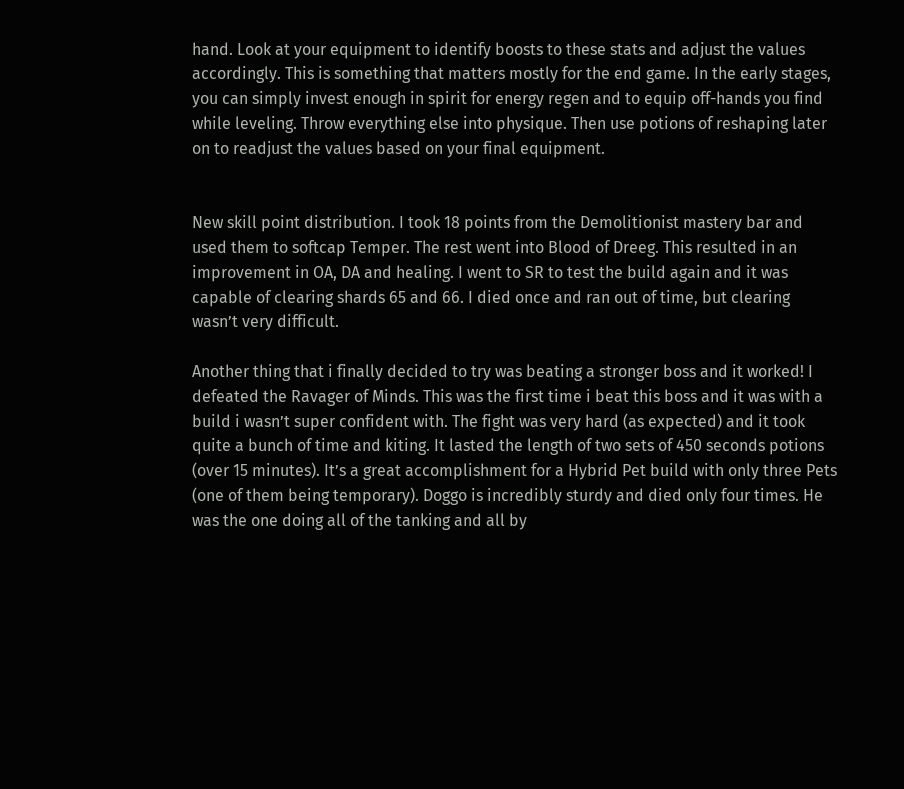hand. Look at your equipment to identify boosts to these stats and adjust the values accordingly. This is something that matters mostly for the end game. In the early stages, you can simply invest enough in spirit for energy regen and to equip off-hands you find while leveling. Throw everything else into physique. Then use potions of reshaping later on to readjust the values based on your final equipment.


New skill point distribution. I took 18 points from the Demolitionist mastery bar and used them to softcap Temper. The rest went into Blood of Dreeg. This resulted in an improvement in OA, DA and healing. I went to SR to test the build again and it was capable of clearing shards 65 and 66. I died once and ran out of time, but clearing wasn’t very difficult.

Another thing that i finally decided to try was beating a stronger boss and it worked! I defeated the Ravager of Minds. This was the first time i beat this boss and it was with a build i wasn’t super confident with. The fight was very hard (as expected) and it took quite a bunch of time and kiting. It lasted the length of two sets of 450 seconds potions (over 15 minutes). It’s a great accomplishment for a Hybrid Pet build with only three Pets (one of them being temporary). Doggo is incredibly sturdy and died only four times. He was the one doing all of the tanking and all by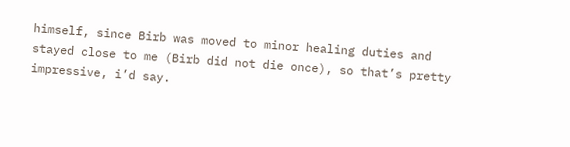himself, since Birb was moved to minor healing duties and stayed close to me (Birb did not die once), so that’s pretty impressive, i’d say.